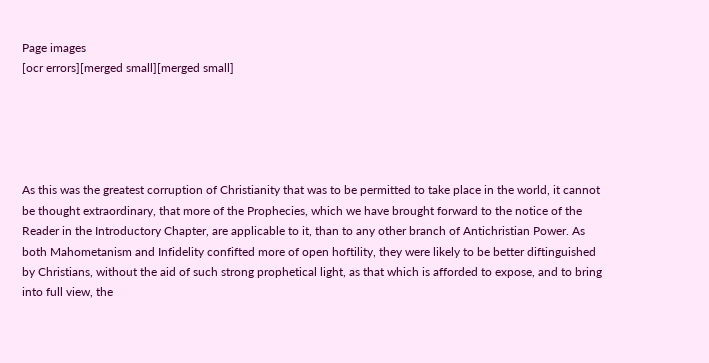Page images
[ocr errors][merged small][merged small]





As this was the greatest corruption of Christianity that was to be permitted to take place in the world, it cannot be thought extraordinary, that more of the Prophecies, which we have brought forward to the notice of the Reader in the Introductory Chapter, are applicable to it, than to any other branch of Antichristian Power. As both Mahometanism and Infidelity confifted more of open hoftility, they were likely to be better diftinguished by Christians, without the aid of such strong prophetical light, as that which is afforded to expose, and to bring into full view, the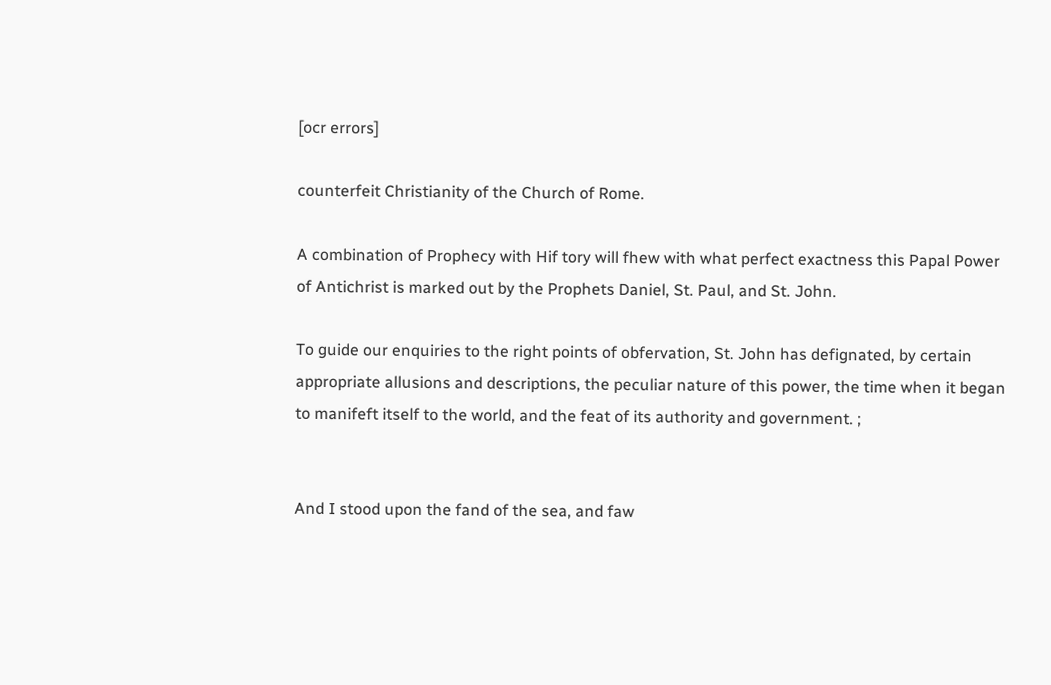[ocr errors]

counterfeit Christianity of the Church of Rome.

A combination of Prophecy with Hif tory will fhew with what perfect exactness this Papal Power of Antichrist is marked out by the Prophets Daniel, St. Paul, and St. John.

To guide our enquiries to the right points of obfervation, St. John has defignated, by certain appropriate allusions and descriptions, the peculiar nature of this power, the time when it began to manifeft itself to the world, and the feat of its authority and government. ;


And I stood upon the fand of the sea, and faw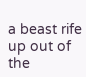a beast rife up out of the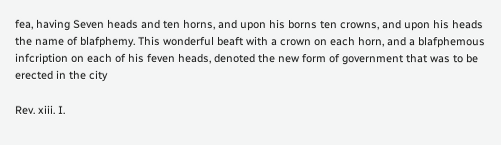fea, having Seven heads and ten horns, and upon his borns ten crowns, and upon his heads the name of blafphemy. This wonderful beaft with a crown on each horn, and a blafphemous infcription on each of his feven heads, denoted the new form of government that was to be erected in the city

Rev. xiii. I.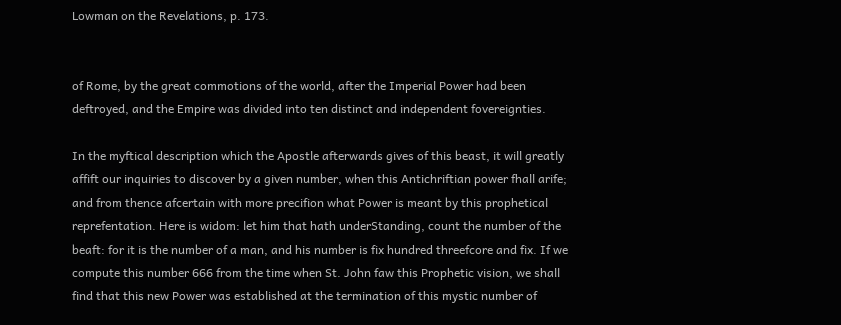Lowman on the Revelations, p. 173.


of Rome, by the great commotions of the world, after the Imperial Power had been deftroyed, and the Empire was divided into ten distinct and independent fovereignties.

In the myftical description which the Apostle afterwards gives of this beast, it will greatly affift our inquiries to discover by a given number, when this Antichriftian power fhall arife; and from thence afcertain with more precifion what Power is meant by this prophetical reprefentation. Here is widom: let him that hath underStanding, count the number of the beaft: for it is the number of a man, and his number is fix hundred threefcore and fix. If we compute this number 666 from the time when St. John faw this Prophetic vision, we shall find that this new Power was established at the termination of this mystic number of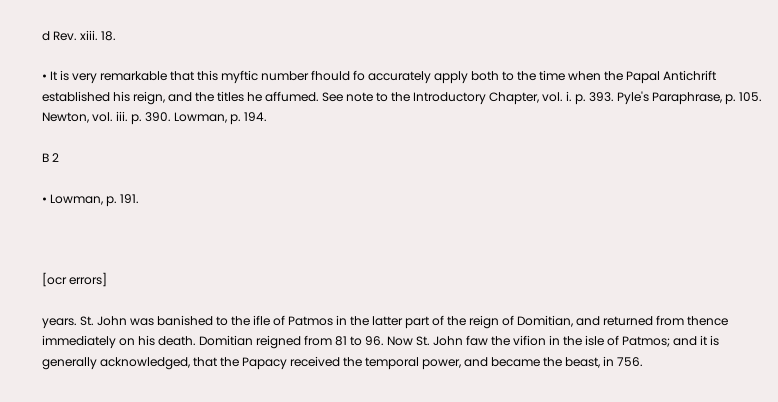d Rev. xiii. 18.

• It is very remarkable that this myftic number fhould fo accurately apply both to the time when the Papal Antichrift established his reign, and the titles he affumed. See note to the Introductory Chapter, vol. i. p. 393. Pyle's Paraphrase, p. 105. Newton, vol. iii. p. 390. Lowman, p. 194.

B 2

• Lowman, p. 191.



[ocr errors]

years. St. John was banished to the ifle of Patmos in the latter part of the reign of Domitian, and returned from thence immediately on his death. Domitian reigned from 81 to 96. Now St. John faw the vifion in the isle of Patmos; and it is generally acknowledged, that the Papacy received the temporal power, and became the beast, in 756.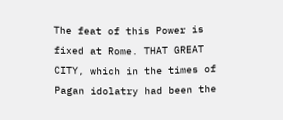The feat of this Power is fixed at Rome. THAT GREAT CITY, which in the times of Pagan idolatry had been the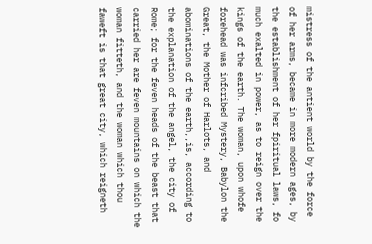mistress of the antient world by the force of her arms, became in more modern ages, by the establishment of her fpiritual laws, fo much exalted in power, as to reign over the kings of the earth. The woman, upon whofe forehead was infcribed Mystery, Babylon the Great, the Mother of Harlots, and abominations of the earth,,is, according to the explanation of the angel, the city of Rome; for the feven heads of the beast that carried her are feven mountains on which the woman fitteth, and the woman which thou faweft is that great city, which reigneth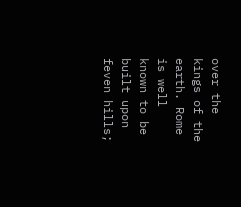over the kings of the earth. Rome is well known to be built upon feven hills;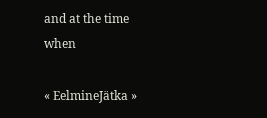and at the time when

« EelmineJätka »